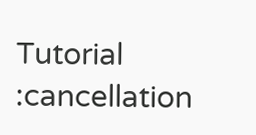Tutorial :cancellation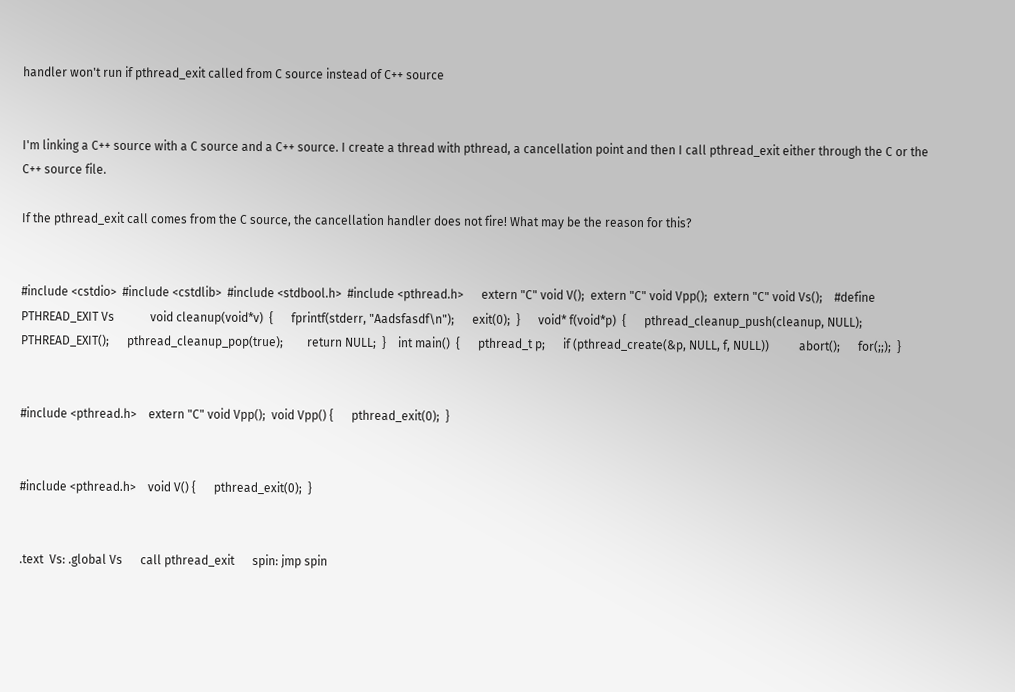handler won't run if pthread_exit called from C source instead of C++ source


I'm linking a C++ source with a C source and a C++ source. I create a thread with pthread, a cancellation point and then I call pthread_exit either through the C or the C++ source file.

If the pthread_exit call comes from the C source, the cancellation handler does not fire! What may be the reason for this?


#include <cstdio>  #include <cstdlib>  #include <stdbool.h>  #include <pthread.h>      extern "C" void V();  extern "C" void Vpp();  extern "C" void Vs();    #define PTHREAD_EXIT Vs            void cleanup(void*v)  {      fprintf(stderr, "Aadsfasdf\n");      exit(0);  }      void* f(void*p)  {      pthread_cleanup_push(cleanup, NULL);      PTHREAD_EXIT();      pthread_cleanup_pop(true);        return NULL;  }    int main()  {      pthread_t p;      if (pthread_create(&p, NULL, f, NULL))          abort();      for(;;);  }


#include <pthread.h>    extern "C" void Vpp();  void Vpp() {      pthread_exit(0);  }


#include <pthread.h>    void V() {      pthread_exit(0);  }


.text  Vs: .global Vs      call pthread_exit      spin: jmp spin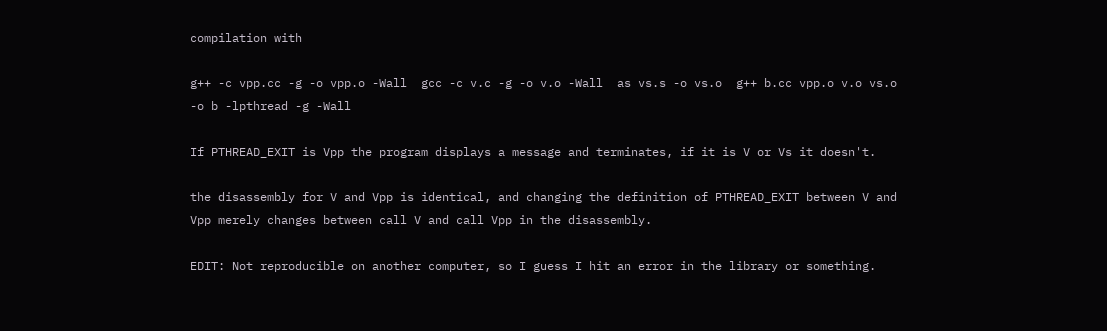compilation with

g++ -c vpp.cc -g -o vpp.o -Wall  gcc -c v.c -g -o v.o -Wall  as vs.s -o vs.o  g++ b.cc vpp.o v.o vs.o -o b -lpthread -g -Wall

If PTHREAD_EXIT is Vpp the program displays a message and terminates, if it is V or Vs it doesn't.

the disassembly for V and Vpp is identical, and changing the definition of PTHREAD_EXIT between V and Vpp merely changes between call V and call Vpp in the disassembly.

EDIT: Not reproducible on another computer, so I guess I hit an error in the library or something.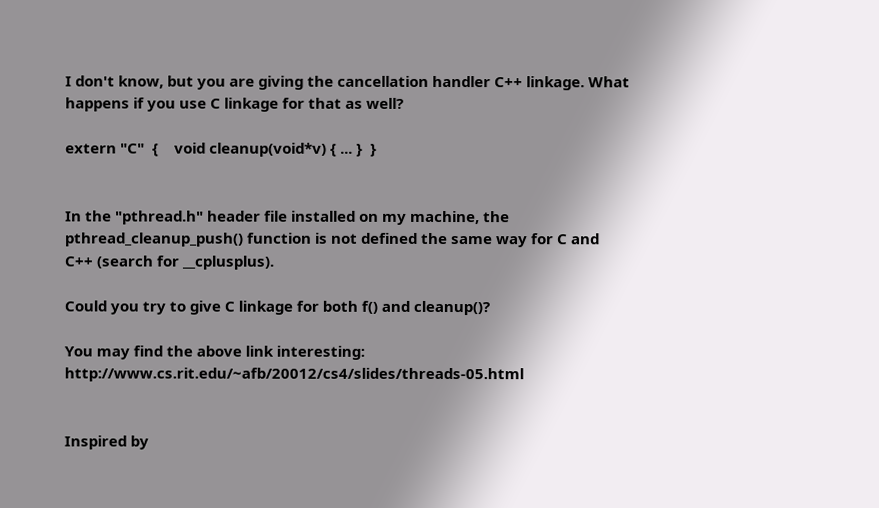I don't know, but you are giving the cancellation handler C++ linkage. What happens if you use C linkage for that as well?

extern "C"  {    void cleanup(void*v) { ... }  }


In the "pthread.h" header file installed on my machine, the pthread_cleanup_push() function is not defined the same way for C and C++ (search for __cplusplus).

Could you try to give C linkage for both f() and cleanup()?

You may find the above link interesting: http://www.cs.rit.edu/~afb/20012/cs4/slides/threads-05.html


Inspired by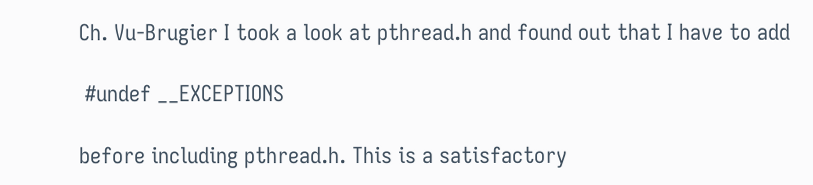Ch. Vu-Brugier I took a look at pthread.h and found out that I have to add

 #undef __EXCEPTIONS

before including pthread.h. This is a satisfactory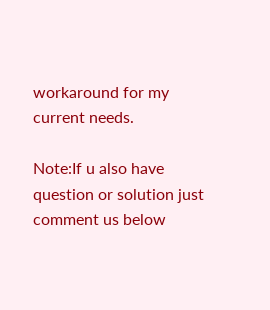workaround for my current needs.

Note:If u also have question or solution just comment us below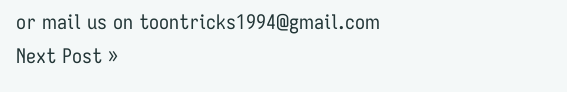or mail us on toontricks1994@gmail.com
Next Post »